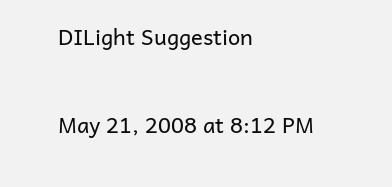DILight Suggestion

May 21, 2008 at 8:12 PM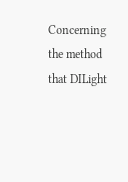Concerning the method that DILight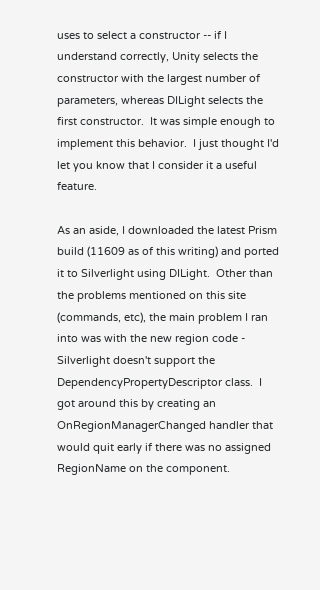uses to select a constructor -- if I understand correctly, Unity selects the constructor with the largest number of parameters, whereas DILight selects the first constructor.  It was simple enough to implement this behavior.  I just thought I'd let you know that I consider it a useful feature.

As an aside, I downloaded the latest Prism build (11609 as of this writing) and ported it to Silverlight using DILight.  Other than the problems mentioned on this site (commands, etc), the main problem I ran into was with the new region code - Silverlight doesn't support the DependencyPropertyDescriptor class.  I got around this by creating an OnRegionManagerChanged handler that would quit early if there was no assigned RegionName on the component.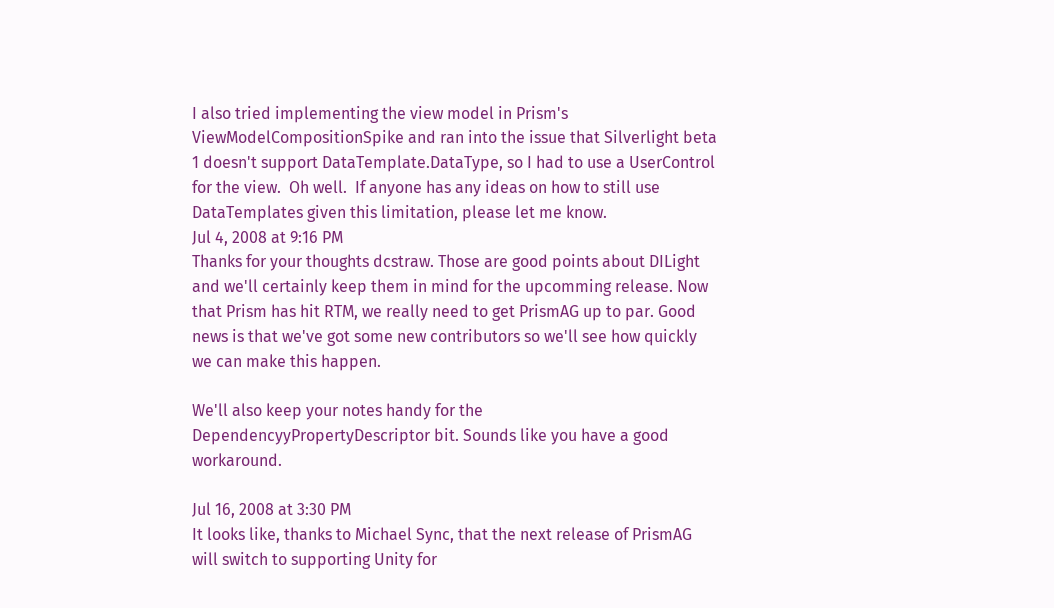I also tried implementing the view model in Prism's ViewModelCompositionSpike and ran into the issue that Silverlight beta 1 doesn't support DataTemplate.DataType, so I had to use a UserControl for the view.  Oh well.  If anyone has any ideas on how to still use DataTemplates given this limitation, please let me know.
Jul 4, 2008 at 9:16 PM
Thanks for your thoughts dcstraw. Those are good points about DILight and we'll certainly keep them in mind for the upcomming release. Now that Prism has hit RTM, we really need to get PrismAG up to par. Good news is that we've got some new contributors so we'll see how quickly we can make this happen.

We'll also keep your notes handy for the DependencyyPropertyDescriptor bit. Sounds like you have a good workaround.

Jul 16, 2008 at 3:30 PM
It looks like, thanks to Michael Sync, that the next release of PrismAG will switch to supporting Unity for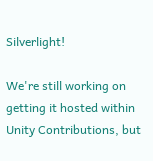Silverlight!

We're still working on getting it hosted within Unity Contributions, but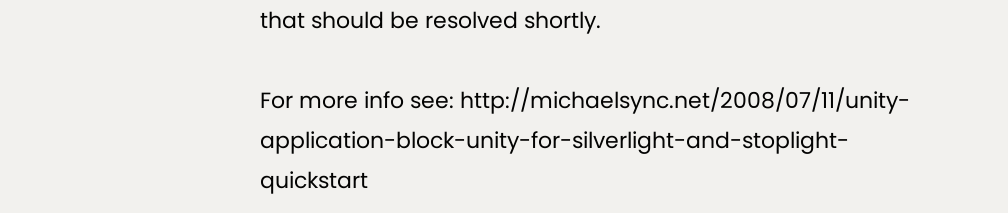that should be resolved shortly.

For more info see: http://michaelsync.net/2008/07/11/unity-application-block-unity-for-silverlight-and-stoplight-quickstart